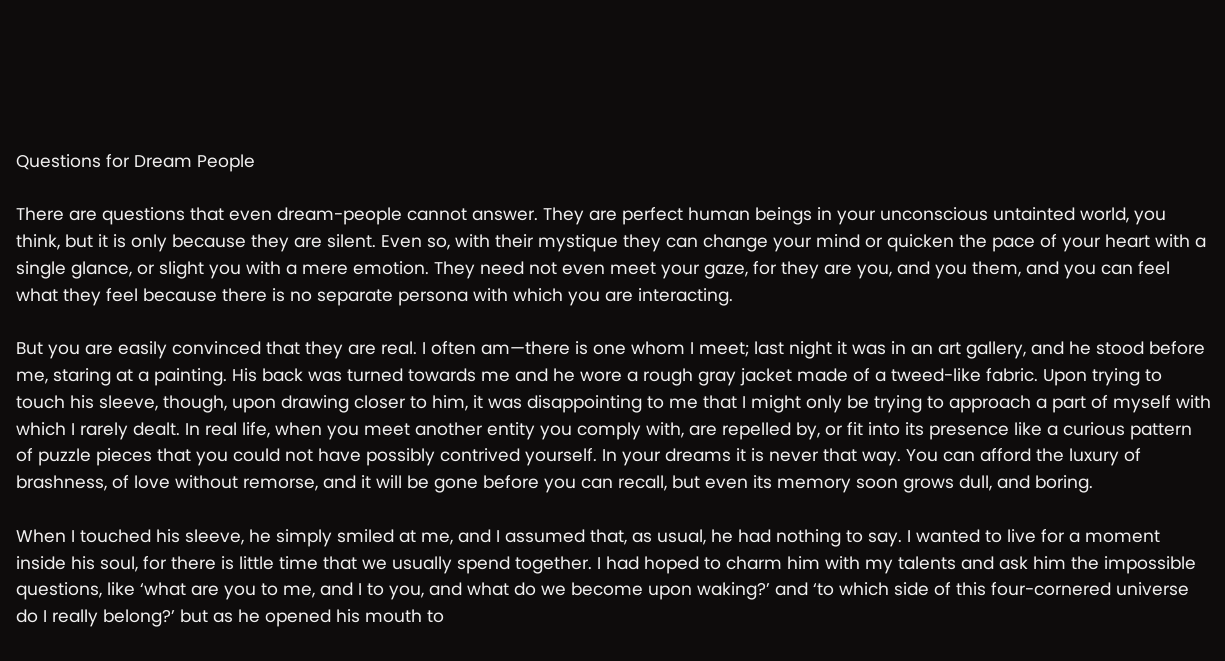Questions for Dream People

There are questions that even dream-people cannot answer. They are perfect human beings in your unconscious untainted world, you think, but it is only because they are silent. Even so, with their mystique they can change your mind or quicken the pace of your heart with a single glance, or slight you with a mere emotion. They need not even meet your gaze, for they are you, and you them, and you can feel what they feel because there is no separate persona with which you are interacting.

But you are easily convinced that they are real. I often am—there is one whom I meet; last night it was in an art gallery, and he stood before me, staring at a painting. His back was turned towards me and he wore a rough gray jacket made of a tweed-like fabric. Upon trying to touch his sleeve, though, upon drawing closer to him, it was disappointing to me that I might only be trying to approach a part of myself with which I rarely dealt. In real life, when you meet another entity you comply with, are repelled by, or fit into its presence like a curious pattern of puzzle pieces that you could not have possibly contrived yourself. In your dreams it is never that way. You can afford the luxury of brashness, of love without remorse, and it will be gone before you can recall, but even its memory soon grows dull, and boring.

When I touched his sleeve, he simply smiled at me, and I assumed that, as usual, he had nothing to say. I wanted to live for a moment inside his soul, for there is little time that we usually spend together. I had hoped to charm him with my talents and ask him the impossible questions, like ‘what are you to me, and I to you, and what do we become upon waking?’ and ‘to which side of this four-cornered universe do I really belong?’ but as he opened his mouth to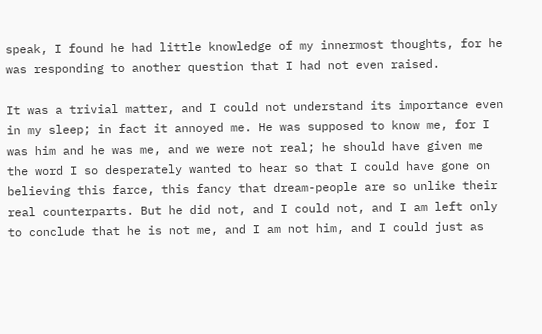speak, I found he had little knowledge of my innermost thoughts, for he was responding to another question that I had not even raised.

It was a trivial matter, and I could not understand its importance even in my sleep; in fact it annoyed me. He was supposed to know me, for I was him and he was me, and we were not real; he should have given me the word I so desperately wanted to hear so that I could have gone on believing this farce, this fancy that dream-people are so unlike their real counterparts. But he did not, and I could not, and I am left only to conclude that he is not me, and I am not him, and I could just as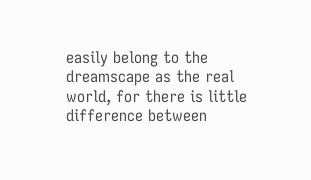easily belong to the dreamscape as the real world, for there is little difference between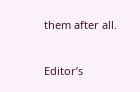them after all.


Editor’s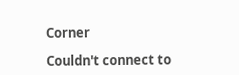Corner

Couldn't connect to